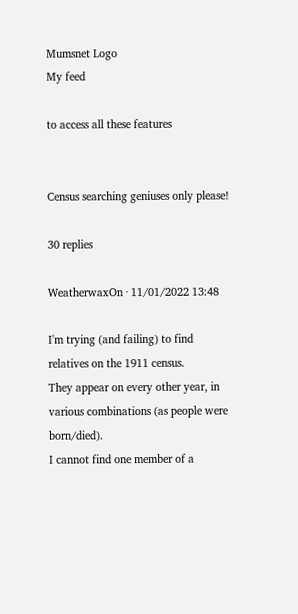Mumsnet Logo
My feed

to access all these features


Census searching geniuses only please!

30 replies

WeatherwaxOn · 11/01/2022 13:48

I'm trying (and failing) to find relatives on the 1911 census.
They appear on every other year, in various combinations (as people were born/died).
I cannot find one member of a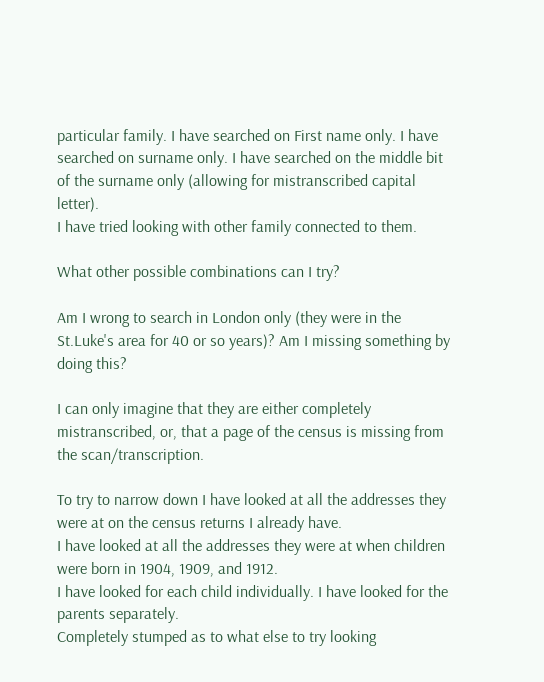particular family. I have searched on First name only. I have searched on surname only. I have searched on the middle bit of the surname only (allowing for mistranscribed capital letter).
I have tried looking with other family connected to them.

What other possible combinations can I try?

Am I wrong to search in London only (they were in the St.Luke's area for 40 or so years)? Am I missing something by doing this?

I can only imagine that they are either completely mistranscribed, or, that a page of the census is missing from the scan/transcription.

To try to narrow down I have looked at all the addresses they were at on the census returns I already have.
I have looked at all the addresses they were at when children were born in 1904, 1909, and 1912.
I have looked for each child individually. I have looked for the parents separately.
Completely stumped as to what else to try looking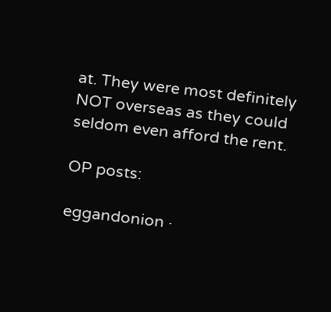at. They were most definitely NOT overseas as they could seldom even afford the rent.

OP posts:

eggandonion ·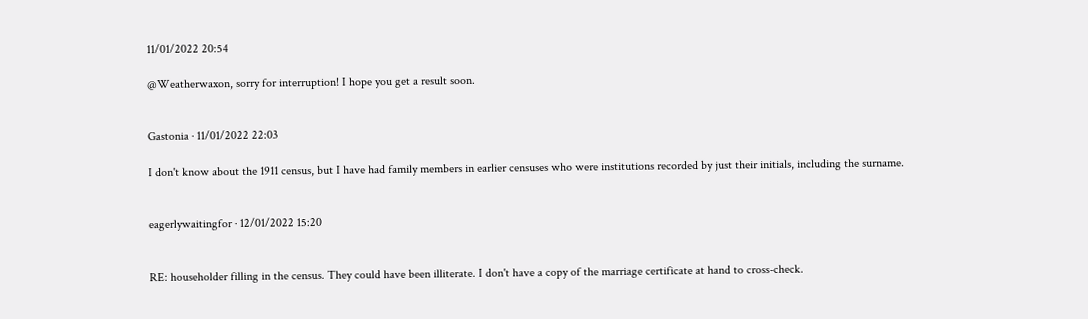11/01/2022 20:54

@Weatherwaxon, sorry for interruption! I hope you get a result soon.


Gastonia · 11/01/2022 22:03

I don't know about the 1911 census, but I have had family members in earlier censuses who were institutions recorded by just their initials, including the surname.


eagerlywaitingfor · 12/01/2022 15:20


RE: householder filling in the census. They could have been illiterate. I don't have a copy of the marriage certificate at hand to cross-check.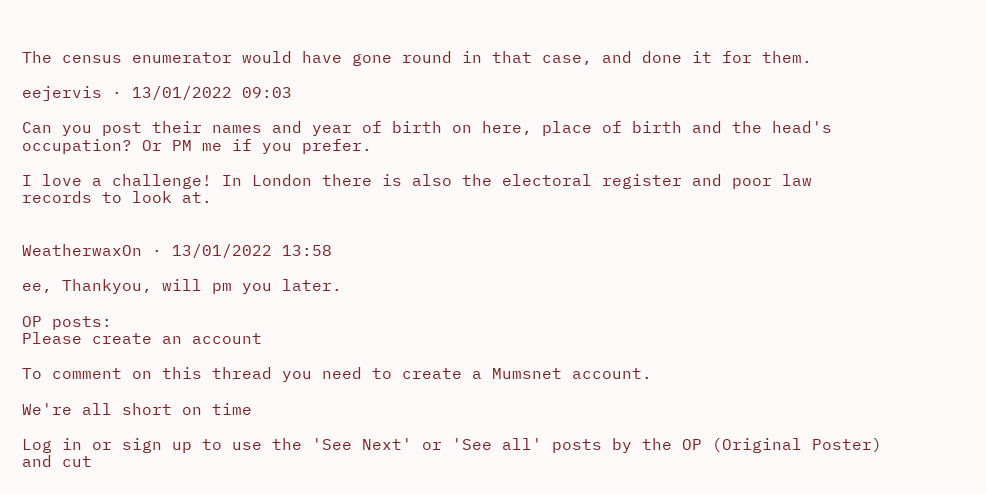The census enumerator would have gone round in that case, and done it for them.

eejervis · 13/01/2022 09:03

Can you post their names and year of birth on here, place of birth and the head's occupation? Or PM me if you prefer.

I love a challenge! In London there is also the electoral register and poor law records to look at.


WeatherwaxOn · 13/01/2022 13:58

ee, Thankyou, will pm you later.

OP posts:
Please create an account

To comment on this thread you need to create a Mumsnet account.

We're all short on time

Log in or sign up to use the 'See Next' or 'See all' posts by the OP (Original Poster) and cut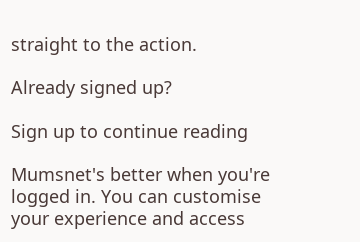straight to the action.

Already signed up?

Sign up to continue reading

Mumsnet's better when you're logged in. You can customise your experience and access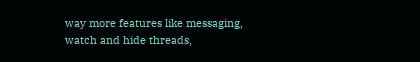way more features like messaging, watch and hide threads,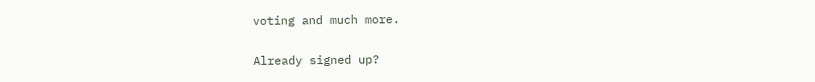voting and much more.

Already signed up?